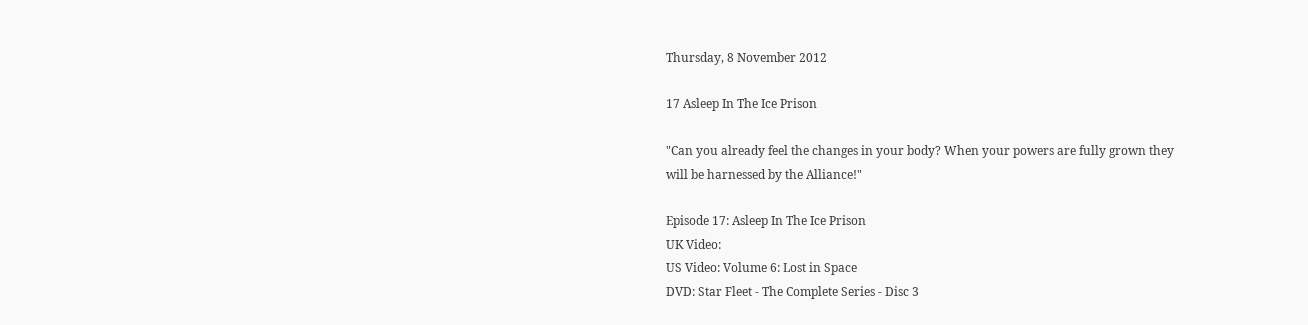Thursday, 8 November 2012

17 Asleep In The Ice Prison

"Can you already feel the changes in your body? When your powers are fully grown they will be harnessed by the Alliance!"

Episode 17: Asleep In The Ice Prison
UK Video:
US Video: Volume 6: Lost in Space
DVD: Star Fleet - The Complete Series - Disc 3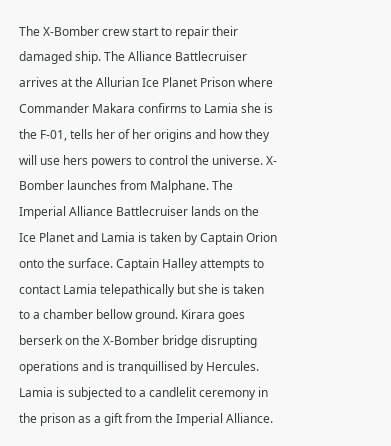The X-Bomber crew start to repair their damaged ship. The Alliance Battlecruiser arrives at the Allurian Ice Planet Prison where Commander Makara confirms to Lamia she is the F-01, tells her of her origins and how they will use hers powers to control the universe. X-Bomber launches from Malphane. The Imperial Alliance Battlecruiser lands on the Ice Planet and Lamia is taken by Captain Orion onto the surface. Captain Halley attempts to contact Lamia telepathically but she is taken to a chamber bellow ground. Kirara goes berserk on the X-Bomber bridge disrupting operations and is tranquillised by Hercules. Lamia is subjected to a candlelit ceremony in the prison as a gift from the Imperial Alliance.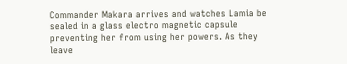Commander Makara arrives and watches Lamia be sealed in a glass electro magnetic capsule preventing her from using her powers. As they leave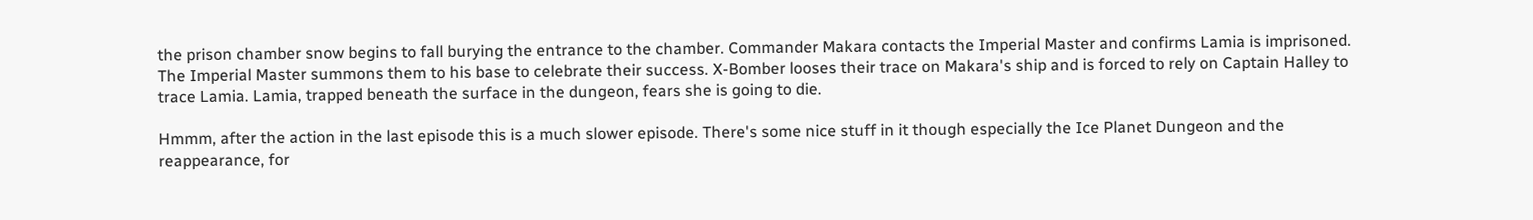the prison chamber snow begins to fall burying the entrance to the chamber. Commander Makara contacts the Imperial Master and confirms Lamia is imprisoned. The Imperial Master summons them to his base to celebrate their success. X-Bomber looses their trace on Makara's ship and is forced to rely on Captain Halley to trace Lamia. Lamia, trapped beneath the surface in the dungeon, fears she is going to die.

Hmmm, after the action in the last episode this is a much slower episode. There's some nice stuff in it though especially the Ice Planet Dungeon and the reappearance, for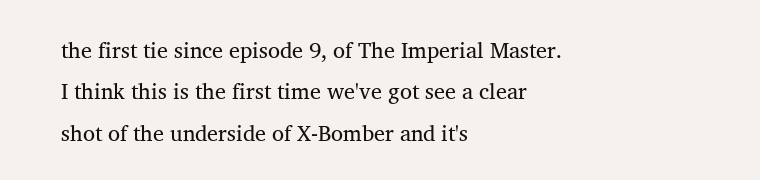the first tie since episode 9, of The Imperial Master. I think this is the first time we've got see a clear shot of the underside of X-Bomber and it's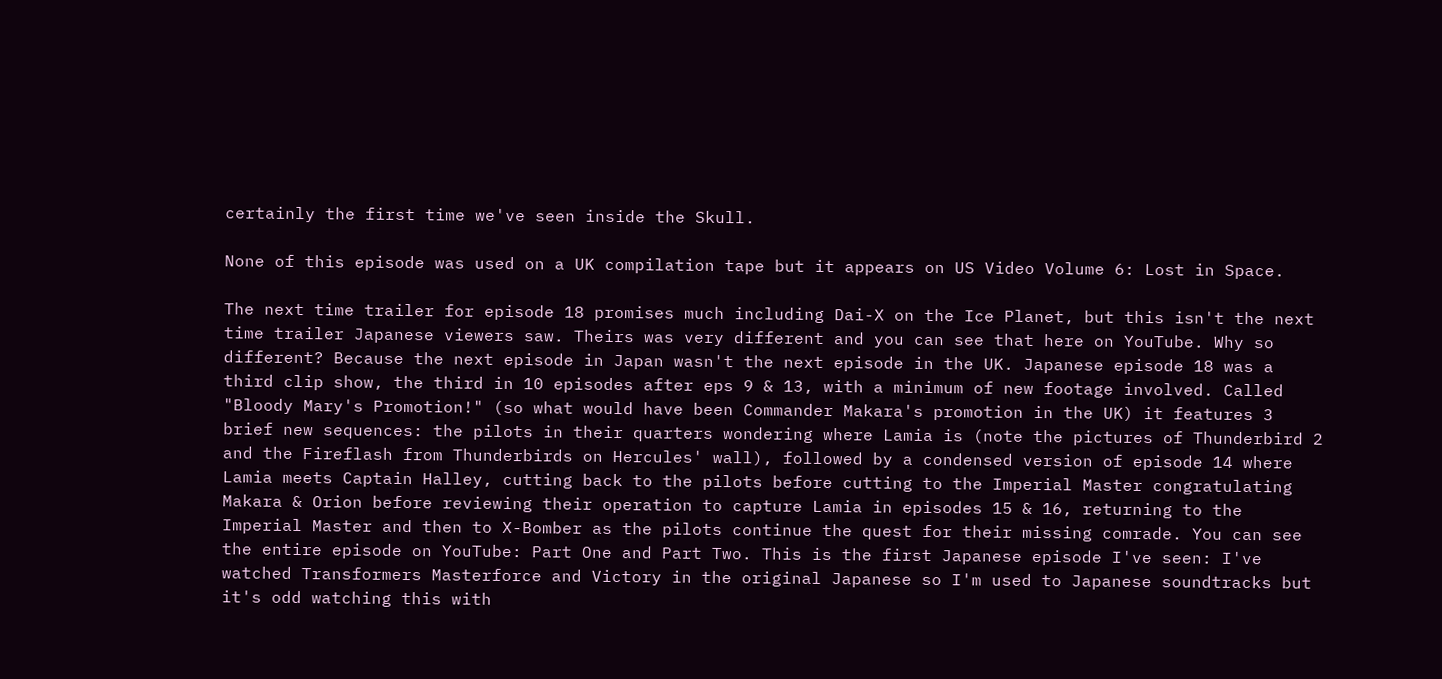certainly the first time we've seen inside the Skull.

None of this episode was used on a UK compilation tape but it appears on US Video Volume 6: Lost in Space.

The next time trailer for episode 18 promises much including Dai-X on the Ice Planet, but this isn't the next time trailer Japanese viewers saw. Theirs was very different and you can see that here on YouTube. Why so different? Because the next episode in Japan wasn't the next episode in the UK. Japanese episode 18 was a third clip show, the third in 10 episodes after eps 9 & 13, with a minimum of new footage involved. Called "Bloody Mary's Promotion!" (so what would have been Commander Makara's promotion in the UK) it features 3 brief new sequences: the pilots in their quarters wondering where Lamia is (note the pictures of Thunderbird 2 and the Fireflash from Thunderbirds on Hercules' wall), followed by a condensed version of episode 14 where Lamia meets Captain Halley, cutting back to the pilots before cutting to the Imperial Master congratulating Makara & Orion before reviewing their operation to capture Lamia in episodes 15 & 16, returning to the Imperial Master and then to X-Bomber as the pilots continue the quest for their missing comrade. You can see the entire episode on YouTube: Part One and Part Two. This is the first Japanese episode I've seen: I've watched Transformers Masterforce and Victory in the original Japanese so I'm used to Japanese soundtracks but it's odd watching this with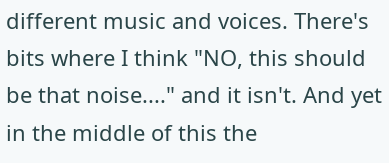different music and voices. There's bits where I think "NO, this should be that noise...." and it isn't. And yet in the middle of this the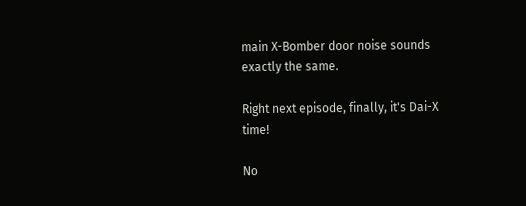main X-Bomber door noise sounds exactly the same.

Right next episode, finally, it's Dai-X time!

No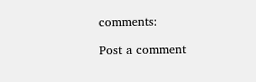comments:

Post a comment